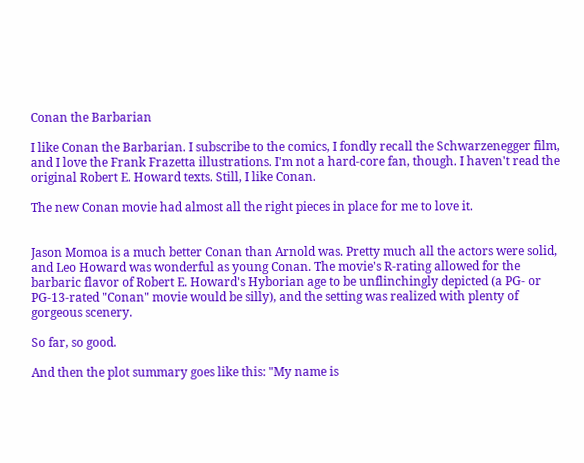Conan the Barbarian

I like Conan the Barbarian. I subscribe to the comics, I fondly recall the Schwarzenegger film, and I love the Frank Frazetta illustrations. I'm not a hard-core fan, though. I haven't read the original Robert E. Howard texts. Still, I like Conan.

The new Conan movie had almost all the right pieces in place for me to love it.


Jason Momoa is a much better Conan than Arnold was. Pretty much all the actors were solid, and Leo Howard was wonderful as young Conan. The movie's R-rating allowed for the barbaric flavor of Robert E. Howard's Hyborian age to be unflinchingly depicted (a PG- or PG-13-rated "Conan" movie would be silly), and the setting was realized with plenty of gorgeous scenery.

So far, so good.

And then the plot summary goes like this: "My name is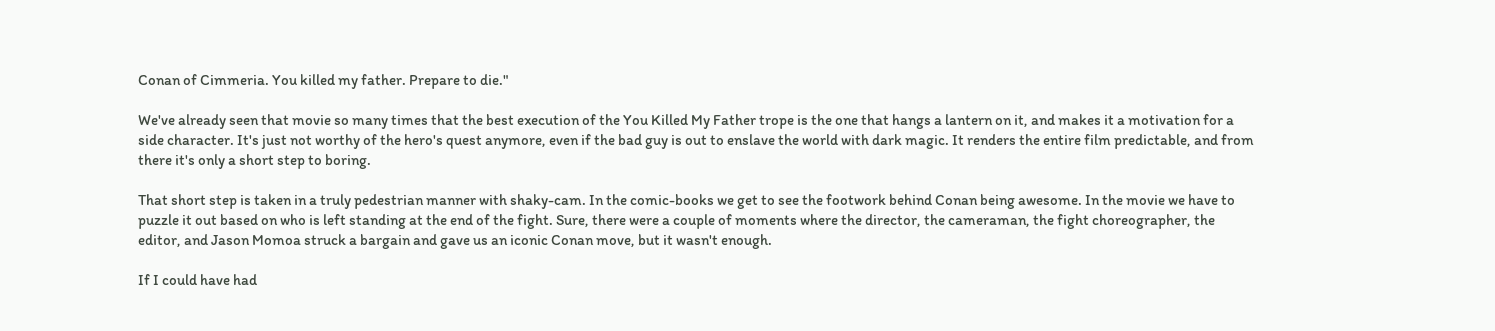Conan of Cimmeria. You killed my father. Prepare to die."

We've already seen that movie so many times that the best execution of the You Killed My Father trope is the one that hangs a lantern on it, and makes it a motivation for a side character. It's just not worthy of the hero's quest anymore, even if the bad guy is out to enslave the world with dark magic. It renders the entire film predictable, and from there it's only a short step to boring.

That short step is taken in a truly pedestrian manner with shaky-cam. In the comic-books we get to see the footwork behind Conan being awesome. In the movie we have to puzzle it out based on who is left standing at the end of the fight. Sure, there were a couple of moments where the director, the cameraman, the fight choreographer, the editor, and Jason Momoa struck a bargain and gave us an iconic Conan move, but it wasn't enough.

If I could have had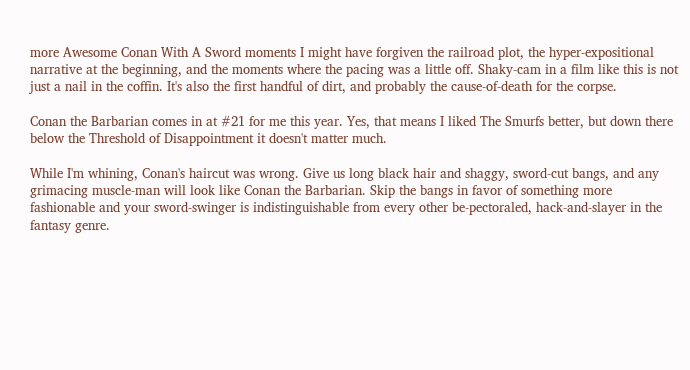more Awesome Conan With A Sword moments I might have forgiven the railroad plot, the hyper-expositional narrative at the beginning, and the moments where the pacing was a little off. Shaky-cam in a film like this is not just a nail in the coffin. It's also the first handful of dirt, and probably the cause-of-death for the corpse.

Conan the Barbarian comes in at #21 for me this year. Yes, that means I liked The Smurfs better, but down there below the Threshold of Disappointment it doesn't matter much.

While I'm whining, Conan's haircut was wrong. Give us long black hair and shaggy, sword-cut bangs, and any grimacing muscle-man will look like Conan the Barbarian. Skip the bangs in favor of something more fashionable and your sword-swinger is indistinguishable from every other be-pectoraled, hack-and-slayer in the fantasy genre.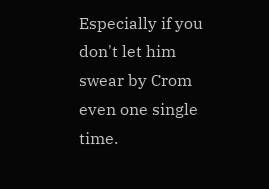Especially if you don't let him swear by Crom even one single time.